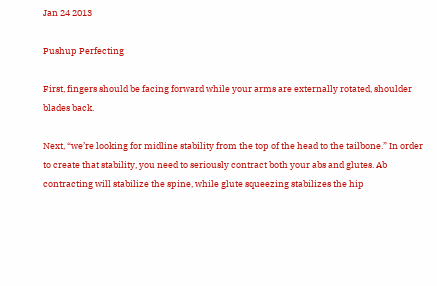Jan 24 2013

Pushup Perfecting

First, fingers should be facing forward while your arms are externally rotated, shoulder blades back.

Next, “we’re looking for midline stability from the top of the head to the tailbone.” In order to create that stability, you need to seriously contract both your abs and glutes. Ab contracting will stabilize the spine, while glute squeezing stabilizes the hip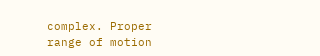complex. Proper range of motion